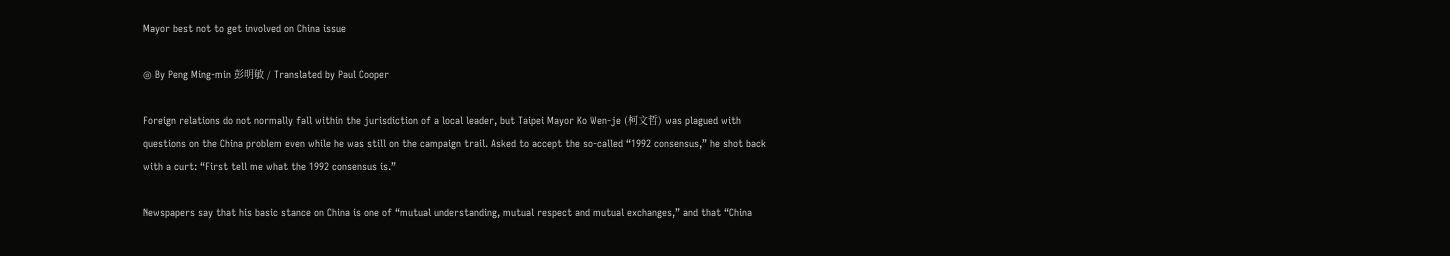Mayor best not to get involved on China issue

◎ By Peng Ming-min 彭明敏 / Translated by Paul Cooper

Foreign relations do not normally fall within the jurisdiction of a local leader, but Taipei Mayor Ko Wen-je (柯文哲) was plagued with questions on the China problem even while he was still on the campaign trail. Asked to accept the so-called “1992 consensus,” he shot back with a curt: “First tell me what the 1992 consensus is.”

Newspapers say that his basic stance on China is one of “mutual understanding, mutual respect and mutual exchanges,” and that “China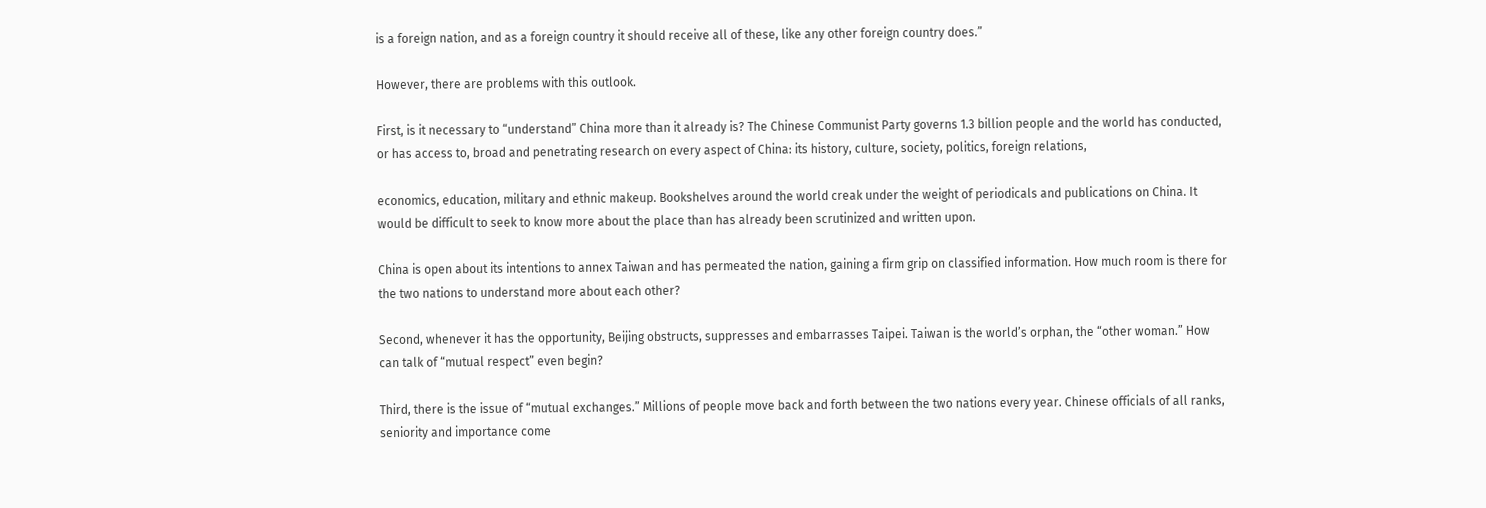is a foreign nation, and as a foreign country it should receive all of these, like any other foreign country does.”

However, there are problems with this outlook.

First, is it necessary to “understand” China more than it already is? The Chinese Communist Party governs 1.3 billion people and the world has conducted, or has access to, broad and penetrating research on every aspect of China: its history, culture, society, politics, foreign relations,

economics, education, military and ethnic makeup. Bookshelves around the world creak under the weight of periodicals and publications on China. It would be difficult to seek to know more about the place than has already been scrutinized and written upon.

China is open about its intentions to annex Taiwan and has permeated the nation, gaining a firm grip on classified information. How much room is there for the two nations to understand more about each other?

Second, whenever it has the opportunity, Beijing obstructs, suppresses and embarrasses Taipei. Taiwan is the world’s orphan, the “other woman.” How can talk of “mutual respect” even begin?

Third, there is the issue of “mutual exchanges.” Millions of people move back and forth between the two nations every year. Chinese officials of all ranks, seniority and importance come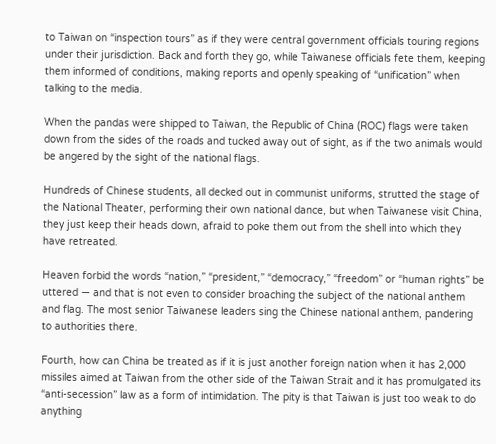to Taiwan on “inspection tours” as if they were central government officials touring regions under their jurisdiction. Back and forth they go, while Taiwanese officials fete them, keeping them informed of conditions, making reports and openly speaking of “unification” when talking to the media.

When the pandas were shipped to Taiwan, the Republic of China (ROC) flags were taken down from the sides of the roads and tucked away out of sight, as if the two animals would be angered by the sight of the national flags.

Hundreds of Chinese students, all decked out in communist uniforms, strutted the stage of the National Theater, performing their own national dance, but when Taiwanese visit China, they just keep their heads down, afraid to poke them out from the shell into which they have retreated.

Heaven forbid the words “nation,” “president,” “democracy,” “freedom” or “human rights” be uttered — and that is not even to consider broaching the subject of the national anthem and flag. The most senior Taiwanese leaders sing the Chinese national anthem, pandering to authorities there.

Fourth, how can China be treated as if it is just another foreign nation when it has 2,000 missiles aimed at Taiwan from the other side of the Taiwan Strait and it has promulgated its “anti-secession” law as a form of intimidation. The pity is that Taiwan is just too weak to do anything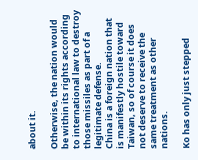about it.

Otherwise, the nation would be within its rights according to international law to destroy those missiles as part of a legitimate defense.
China is a foreign nation that is manifestly hostile toward Taiwan, so of course it does not deserve to receive the same treatment as other nations.

Ko has only just stepped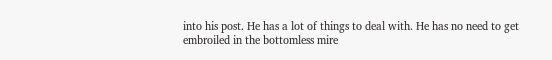into his post. He has a lot of things to deal with. He has no need to get embroiled in the bottomless mire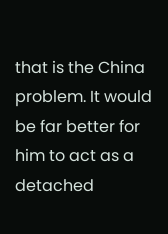that is the China problem. It would be far better for him to act as a detached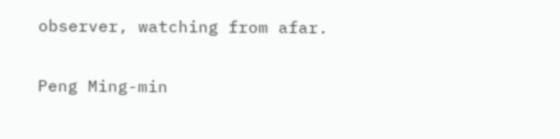observer, watching from afar.

Peng Ming-min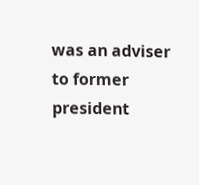was an adviser to former president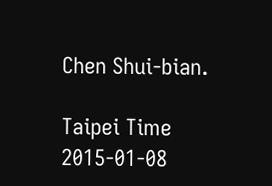Chen Shui-bian.

Taipei Time 2015-01-08